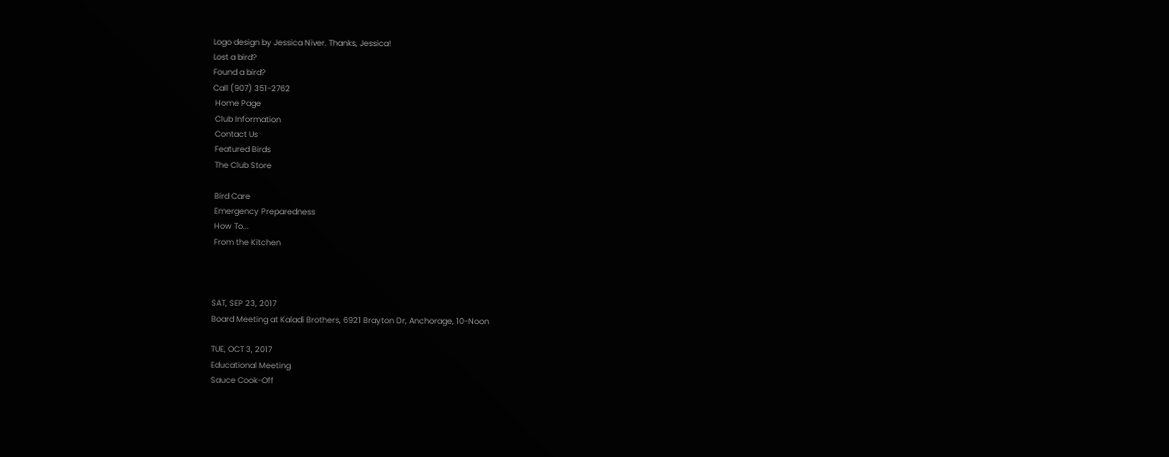Logo design by Jessica Niver. Thanks, Jessica!
Lost a bird?
Found a bird?
Call (907) 351-2762
 Home Page
 Club Information
 Contact Us
 Featured Birds
 The Club Store

 Bird Care
 Emergency Preparedness
 How To...
 From the Kitchen



SAT, SEP 23, 2017
Board Meeting at Kaladi Brothers, 6921 Brayton Dr, Anchorage, 10-Noon

TUE, OCT 3, 2017
Educational Meeting
Sauce Cook-Off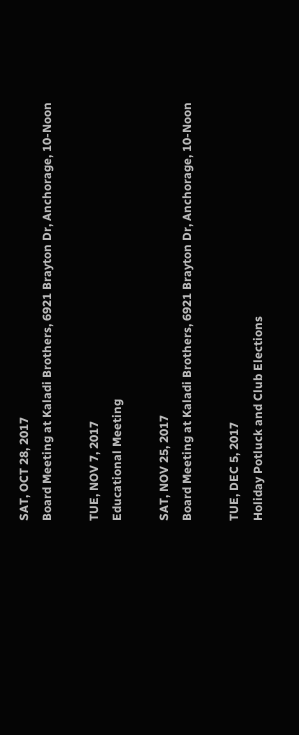SAT, OCT 28, 2017
Board Meeting at Kaladi Brothers, 6921 Brayton Dr, Anchorage, 10-Noon

TUE, NOV 7, 2017
Educational Meeting

SAT, NOV 25, 2017
Board Meeting at Kaladi Brothers, 6921 Brayton Dr, Anchorage, 10-Noon

TUE, DEC 5, 2017
Holiday Potluck and Club Elections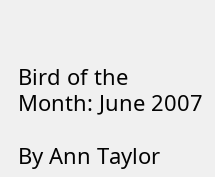Bird of the Month: June 2007

By Ann Taylor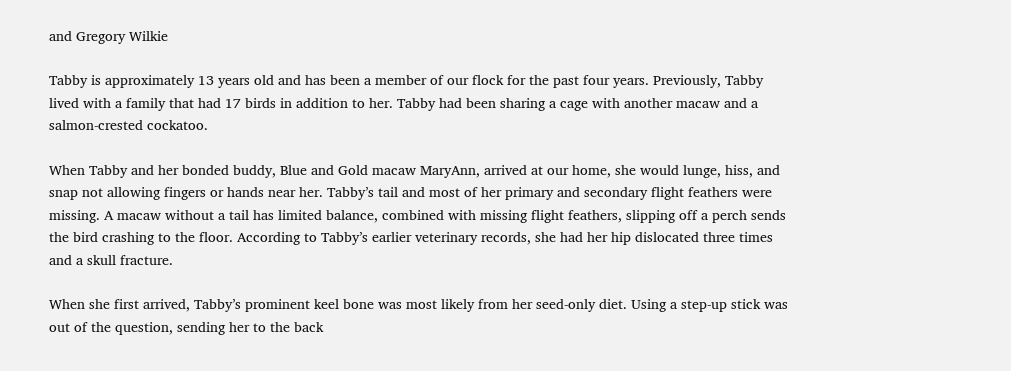and Gregory Wilkie

Tabby is approximately 13 years old and has been a member of our flock for the past four years. Previously, Tabby lived with a family that had 17 birds in addition to her. Tabby had been sharing a cage with another macaw and a salmon-crested cockatoo.

When Tabby and her bonded buddy, Blue and Gold macaw MaryAnn, arrived at our home, she would lunge, hiss, and snap not allowing fingers or hands near her. Tabby’s tail and most of her primary and secondary flight feathers were missing. A macaw without a tail has limited balance, combined with missing flight feathers, slipping off a perch sends the bird crashing to the floor. According to Tabby’s earlier veterinary records, she had her hip dislocated three times and a skull fracture.

When she first arrived, Tabby’s prominent keel bone was most likely from her seed-only diet. Using a step-up stick was out of the question, sending her to the back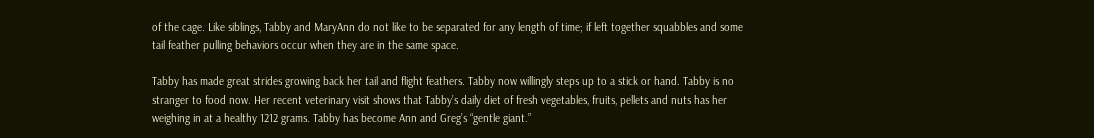of the cage. Like siblings, Tabby and MaryAnn do not like to be separated for any length of time; if left together squabbles and some tail feather pulling behaviors occur when they are in the same space.

Tabby has made great strides growing back her tail and flight feathers. Tabby now willingly steps up to a stick or hand. Tabby is no stranger to food now. Her recent veterinary visit shows that Tabby’s daily diet of fresh vegetables, fruits, pellets and nuts has her weighing in at a healthy 1212 grams. Tabby has become Ann and Greg’s “gentle giant.”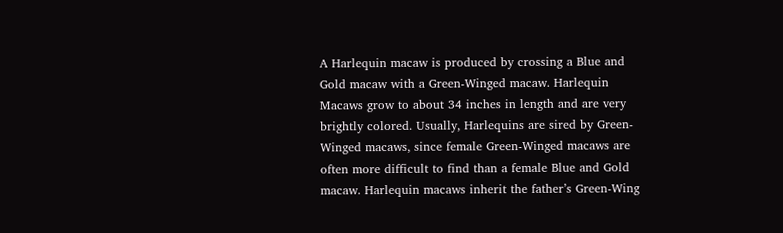A Harlequin macaw is produced by crossing a Blue and Gold macaw with a Green-Winged macaw. Harlequin Macaws grow to about 34 inches in length and are very brightly colored. Usually, Harlequins are sired by Green-Winged macaws, since female Green-Winged macaws are often more difficult to find than a female Blue and Gold macaw. Harlequin macaws inherit the father’s Green-Wing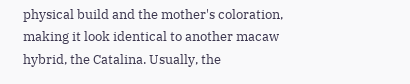physical build and the mother's coloration, making it look identical to another macaw hybrid, the Catalina. Usually, the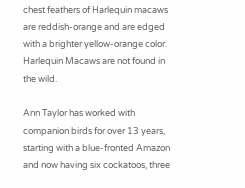chest feathers of Harlequin macaws are reddish-orange and are edged with a brighter yellow-orange color. Harlequin Macaws are not found in the wild.

Ann Taylor has worked with companion birds for over 13 years, starting with a blue-fronted Amazon and now having six cockatoos, three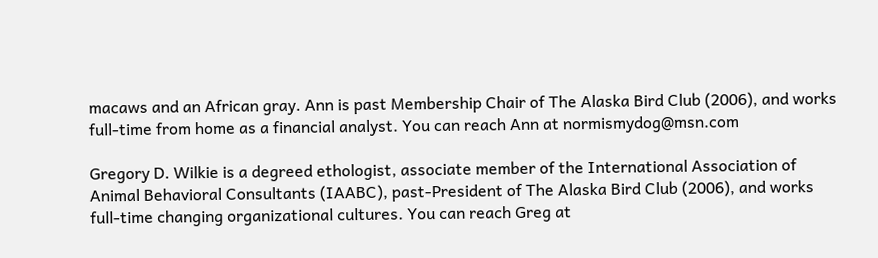macaws and an African gray. Ann is past Membership Chair of The Alaska Bird Club (2006), and works full-time from home as a financial analyst. You can reach Ann at normismydog@msn.com

Gregory D. Wilkie is a degreed ethologist, associate member of the International Association of Animal Behavioral Consultants (IAABC), past-President of The Alaska Bird Club (2006), and works full-time changing organizational cultures. You can reach Greg at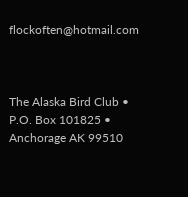flockoften@hotmail.com



The Alaska Bird Club • P.O. Box 101825 • Anchorage AK 99510